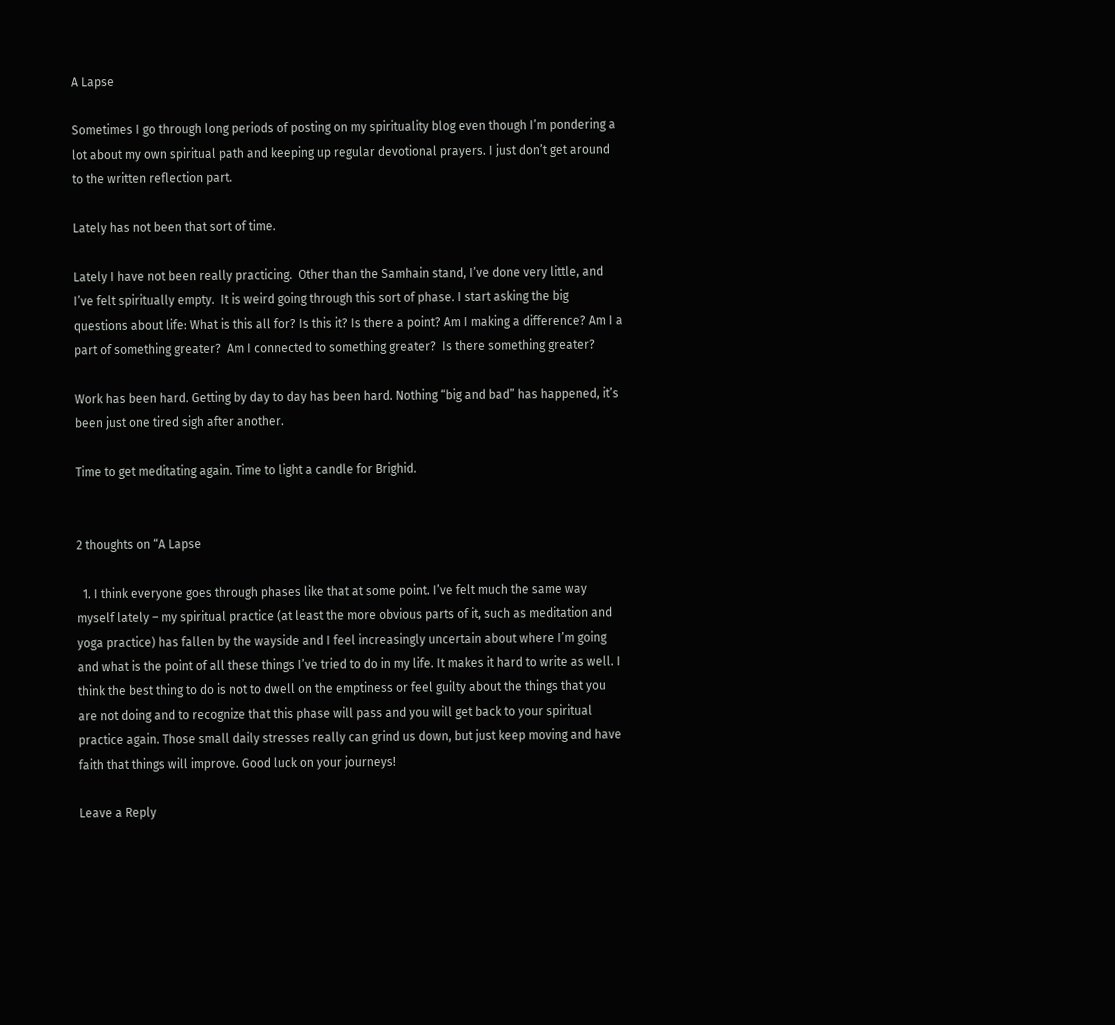A Lapse

Sometimes I go through long periods of posting on my spirituality blog even though I’m pondering a lot about my own spiritual path and keeping up regular devotional prayers. I just don’t get around to the written reflection part.

Lately has not been that sort of time.

Lately I have not been really practicing.  Other than the Samhain stand, I’ve done very little, and I’ve felt spiritually empty.  It is weird going through this sort of phase. I start asking the big questions about life: What is this all for? Is this it? Is there a point? Am I making a difference? Am I a part of something greater?  Am I connected to something greater?  Is there something greater?

Work has been hard. Getting by day to day has been hard. Nothing “big and bad” has happened, it’s been just one tired sigh after another.

Time to get meditating again. Time to light a candle for Brighid.


2 thoughts on “A Lapse

  1. I think everyone goes through phases like that at some point. I’ve felt much the same way myself lately – my spiritual practice (at least the more obvious parts of it, such as meditation and yoga practice) has fallen by the wayside and I feel increasingly uncertain about where I’m going and what is the point of all these things I’ve tried to do in my life. It makes it hard to write as well. I think the best thing to do is not to dwell on the emptiness or feel guilty about the things that you are not doing and to recognize that this phase will pass and you will get back to your spiritual practice again. Those small daily stresses really can grind us down, but just keep moving and have faith that things will improve. Good luck on your journeys!

Leave a Reply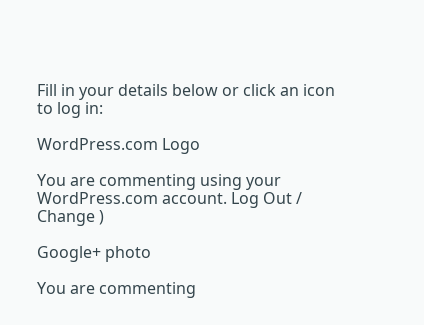Fill in your details below or click an icon to log in:

WordPress.com Logo

You are commenting using your WordPress.com account. Log Out /  Change )

Google+ photo

You are commenting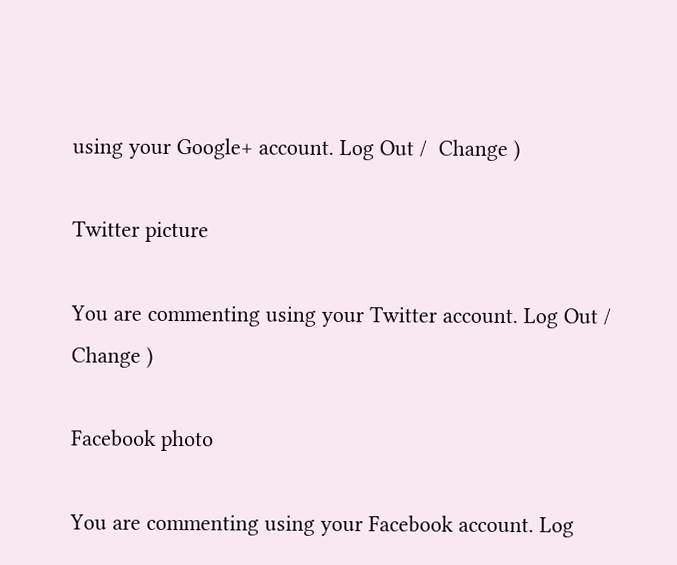using your Google+ account. Log Out /  Change )

Twitter picture

You are commenting using your Twitter account. Log Out /  Change )

Facebook photo

You are commenting using your Facebook account. Log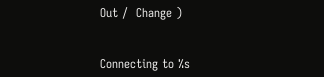Out /  Change )


Connecting to %s